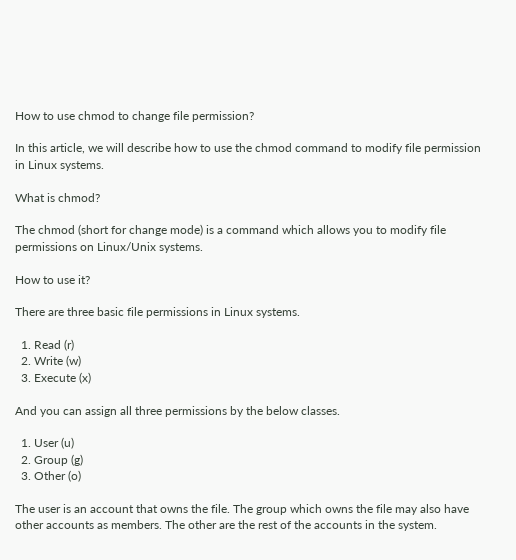How to use chmod to change file permission?

In this article, we will describe how to use the chmod command to modify file permission in Linux systems.

What is chmod?

The chmod (short for change mode) is a command which allows you to modify file permissions on Linux/Unix systems.

How to use it?

There are three basic file permissions in Linux systems.

  1. Read (r)
  2. Write (w)
  3. Execute (x)

And you can assign all three permissions by the below classes.

  1. User (u)
  2. Group (g)
  3. Other (o)

The user is an account that owns the file. The group which owns the file may also have other accounts as members. The other are the rest of the accounts in the system.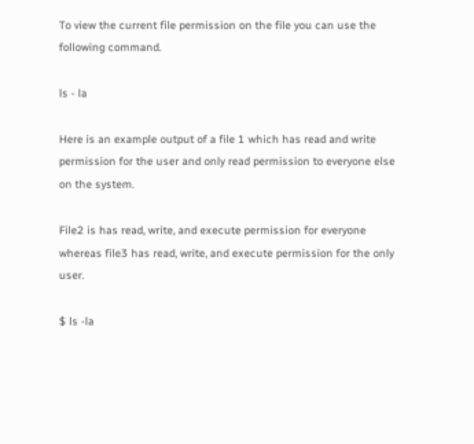To view the current file permission on the file you can use the following command.

ls - la

Here is an example output of a file 1 which has read and write permission for the user and only read permission to everyone else on the system.

File2 is has read, write, and execute permission for everyone whereas file3 has read, write, and execute permission for the only user.

$ ls -la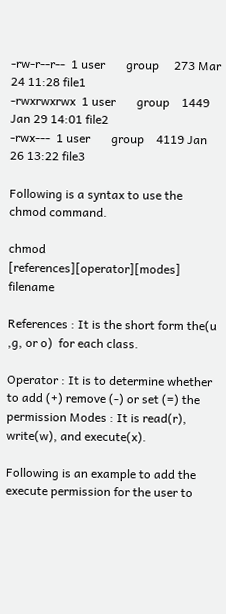-rw-r--r--  1 user       group     273 Mar 24 11:28 file1
-rwxrwxrwx  1 user       group    1449 Jan 29 14:01 file2
-rwx---  1 user       group    4119 Jan 26 13:22 file3

Following is a syntax to use the chmod command.

chmod [references][operator][modes] filename

References : It is the short form the(u ,g, or o)  for each class.

Operator : It is to determine whether to add (+) remove (-) or set (=) the permission Modes : It is read(r), write(w), and execute(x).

Following is an example to add the execute permission for the user to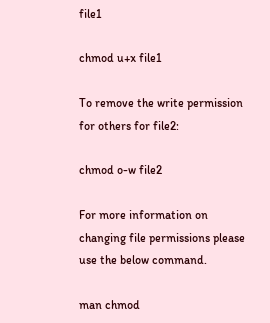file1

chmod u+x file1

To remove the write permission for others for file2:

chmod o-w file2

For more information on changing file permissions please use the below command.

man chmod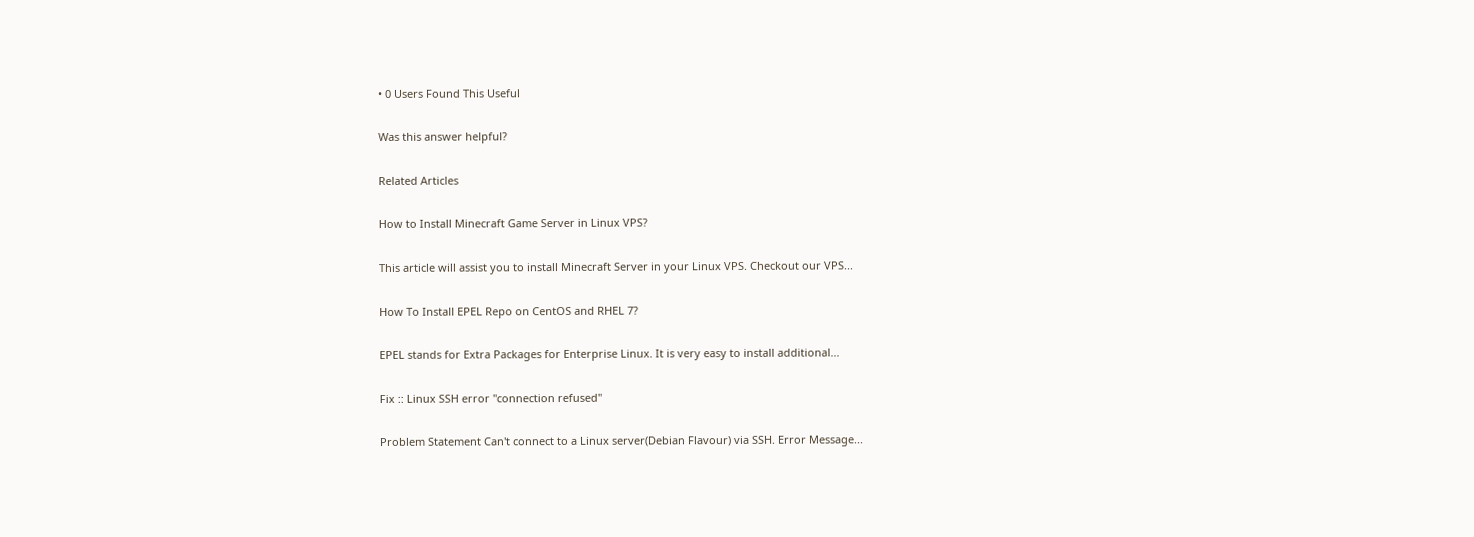• 0 Users Found This Useful

Was this answer helpful?

Related Articles

How to Install Minecraft Game Server in Linux VPS?

This article will assist you to install Minecraft Server in your Linux VPS. Checkout our VPS...

How To Install EPEL Repo on CentOS and RHEL 7?

EPEL stands for Extra Packages for Enterprise Linux. It is very easy to install additional...

Fix :: Linux SSH error "connection refused"

Problem Statement Can't connect to a Linux server(Debian Flavour) via SSH. Error Message...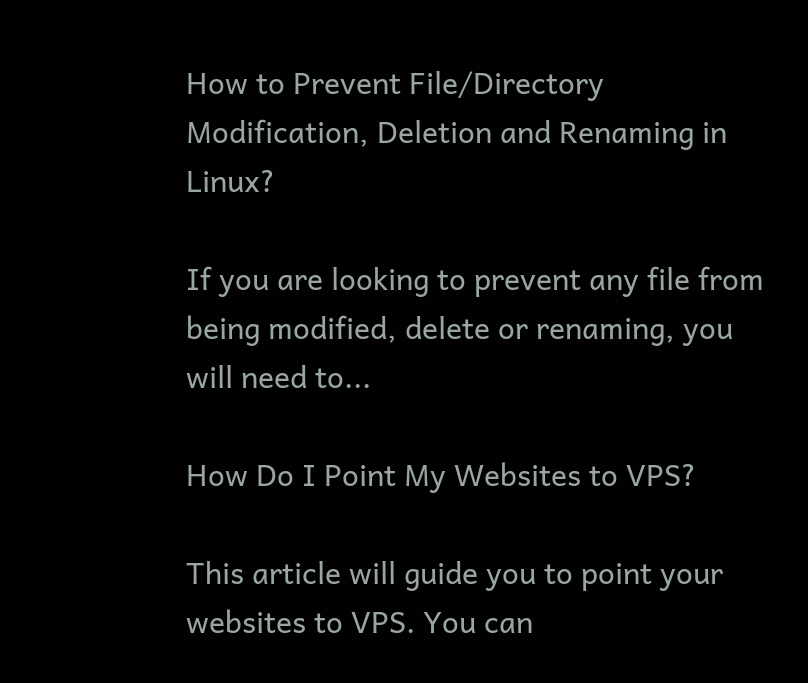How to Prevent File/Directory Modification, Deletion and Renaming in Linux?

If you are looking to prevent any file from being modified, delete or renaming, you will need to...

How Do I Point My Websites to VPS?

This article will guide you to point your websites to VPS. You can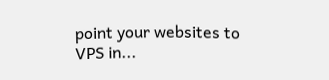point your websites to VPS in...